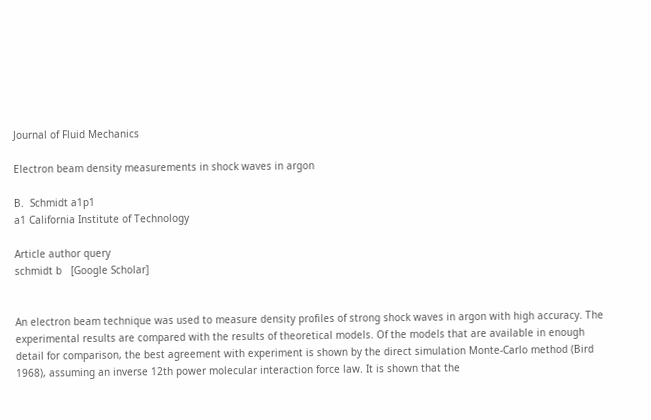Journal of Fluid Mechanics

Electron beam density measurements in shock waves in argon

B.  Schmidt a1p1
a1 California Institute of Technology

Article author query
schmidt b   [Google Scholar]


An electron beam technique was used to measure density profiles of strong shock waves in argon with high accuracy. The experimental results are compared with the results of theoretical models. Of the models that are available in enough detail for comparison, the best agreement with experiment is shown by the direct simulation Monte-Carlo method (Bird 1968), assuming an inverse 12th power molecular interaction force law. It is shown that the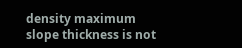density maximum slope thickness is not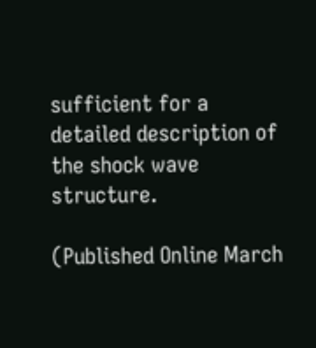sufficient for a detailed description of the shock wave structure.

(Published Online March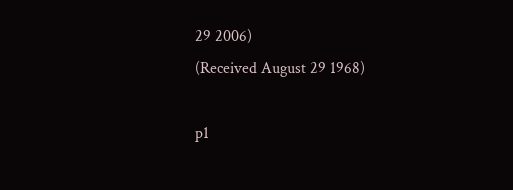29 2006)
(Received August 29 1968)

p1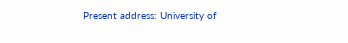Present address: University of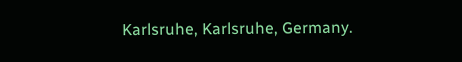Karlsruhe, Karlsruhe, Germany.